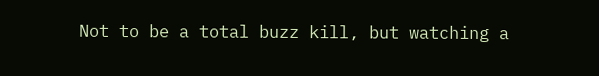Not to be a total buzz kill, but watching a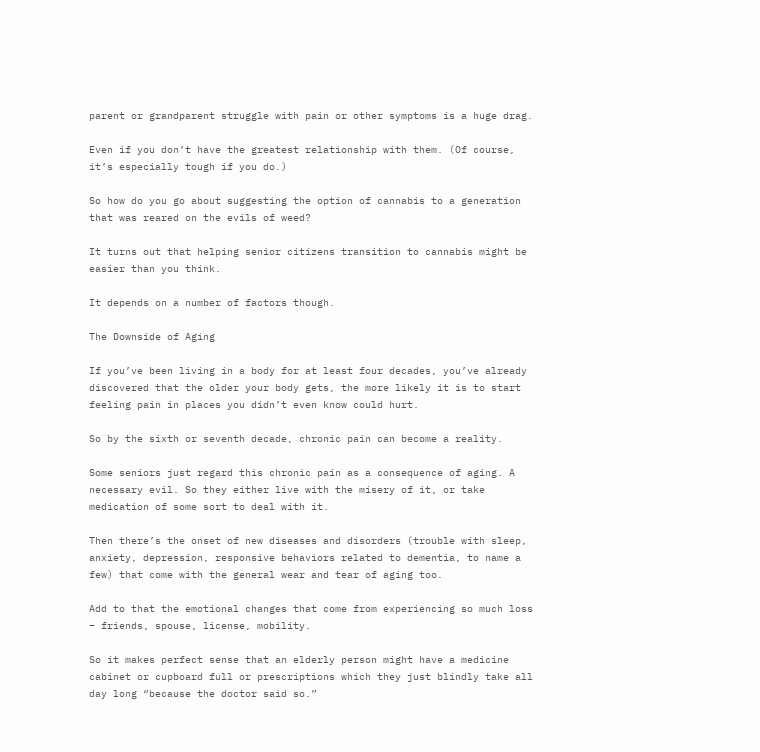parent or grandparent struggle with pain or other symptoms is a huge drag.

Even if you don’t have the greatest relationship with them. (Of course, it’s especially tough if you do.)

So how do you go about suggesting the option of cannabis to a generation that was reared on the evils of weed?

It turns out that helping senior citizens transition to cannabis might be easier than you think.

It depends on a number of factors though.

The Downside of Aging

If you’ve been living in a body for at least four decades, you’ve already discovered that the older your body gets, the more likely it is to start feeling pain in places you didn’t even know could hurt.

So by the sixth or seventh decade, chronic pain can become a reality.

Some seniors just regard this chronic pain as a consequence of aging. A necessary evil. So they either live with the misery of it, or take medication of some sort to deal with it.

Then there’s the onset of new diseases and disorders (trouble with sleep, anxiety, depression, responsive behaviors related to dementia, to name a few) that come with the general wear and tear of aging too.

Add to that the emotional changes that come from experiencing so much loss – friends, spouse, license, mobility.

So it makes perfect sense that an elderly person might have a medicine cabinet or cupboard full or prescriptions which they just blindly take all day long “because the doctor said so.”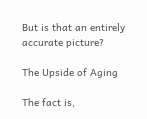But is that an entirely accurate picture?

The Upside of Aging

The fact is,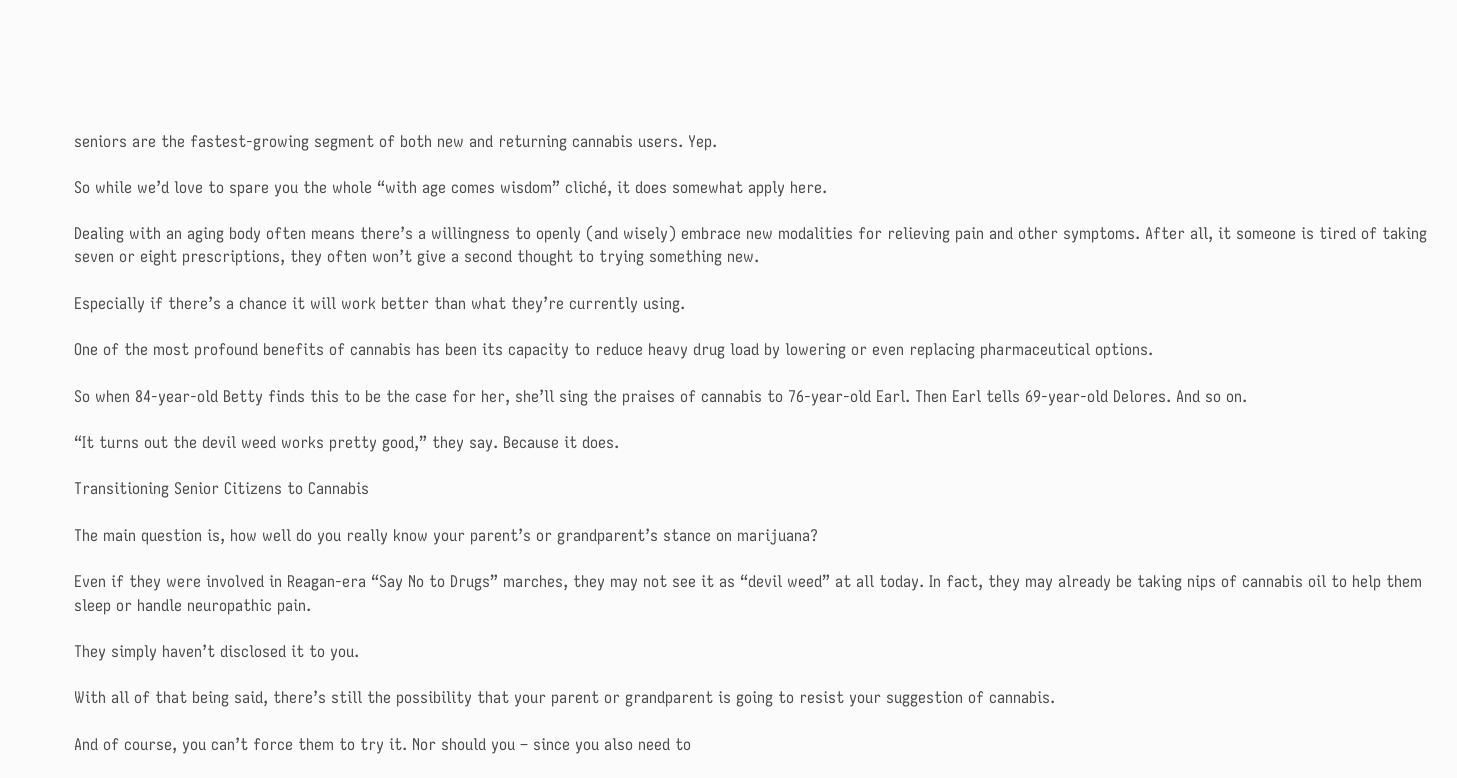seniors are the fastest-growing segment of both new and returning cannabis users. Yep.

So while we’d love to spare you the whole “with age comes wisdom” cliché, it does somewhat apply here.

Dealing with an aging body often means there’s a willingness to openly (and wisely) embrace new modalities for relieving pain and other symptoms. After all, it someone is tired of taking seven or eight prescriptions, they often won’t give a second thought to trying something new.

Especially if there’s a chance it will work better than what they’re currently using.

One of the most profound benefits of cannabis has been its capacity to reduce heavy drug load by lowering or even replacing pharmaceutical options.

So when 84-year-old Betty finds this to be the case for her, she’ll sing the praises of cannabis to 76-year-old Earl. Then Earl tells 69-year-old Delores. And so on.

“It turns out the devil weed works pretty good,” they say. Because it does.

Transitioning Senior Citizens to Cannabis

The main question is, how well do you really know your parent’s or grandparent’s stance on marijuana?

Even if they were involved in Reagan-era “Say No to Drugs” marches, they may not see it as “devil weed” at all today. In fact, they may already be taking nips of cannabis oil to help them sleep or handle neuropathic pain.

They simply haven’t disclosed it to you.

With all of that being said, there’s still the possibility that your parent or grandparent is going to resist your suggestion of cannabis.

And of course, you can’t force them to try it. Nor should you – since you also need to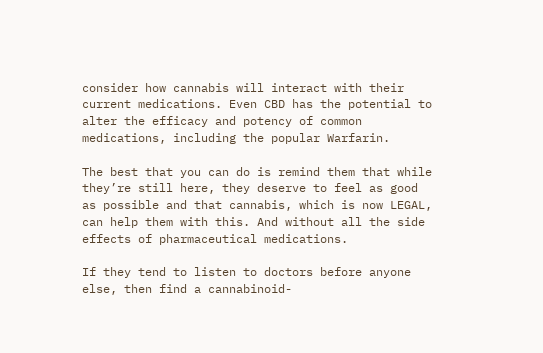consider how cannabis will interact with their current medications. Even CBD has the potential to alter the efficacy and potency of common medications, including the popular Warfarin.

The best that you can do is remind them that while they’re still here, they deserve to feel as good as possible and that cannabis, which is now LEGAL, can help them with this. And without all the side effects of pharmaceutical medications.

If they tend to listen to doctors before anyone else, then find a cannabinoid-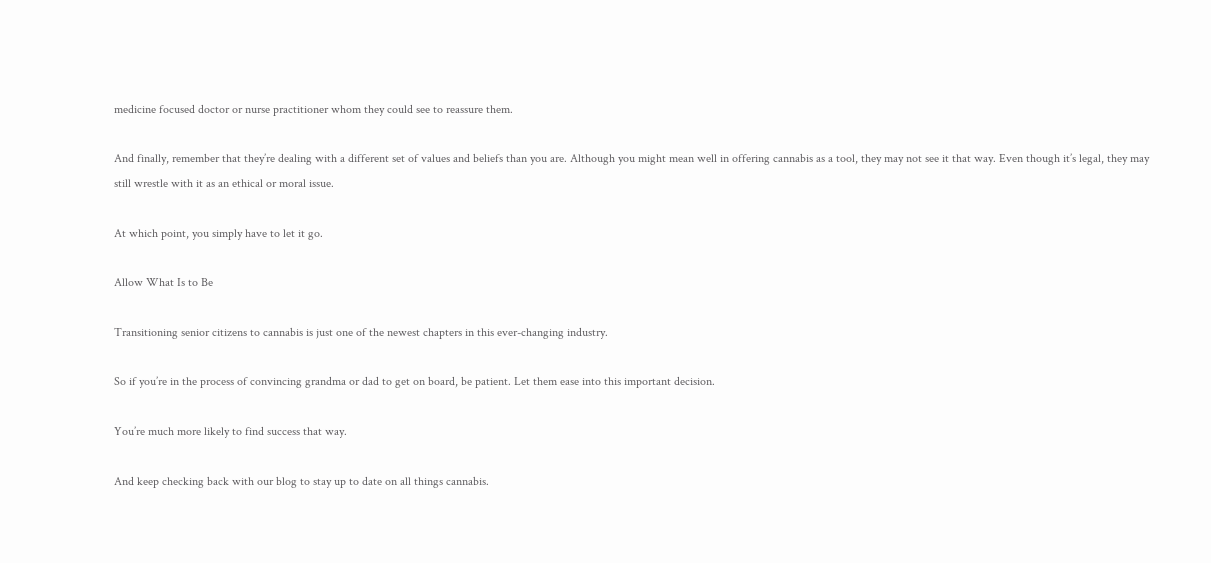medicine focused doctor or nurse practitioner whom they could see to reassure them.

And finally, remember that they’re dealing with a different set of values and beliefs than you are. Although you might mean well in offering cannabis as a tool, they may not see it that way. Even though it’s legal, they may still wrestle with it as an ethical or moral issue.

At which point, you simply have to let it go.

Allow What Is to Be

Transitioning senior citizens to cannabis is just one of the newest chapters in this ever-changing industry.

So if you’re in the process of convincing grandma or dad to get on board, be patient. Let them ease into this important decision.

You’re much more likely to find success that way.

And keep checking back with our blog to stay up to date on all things cannabis.